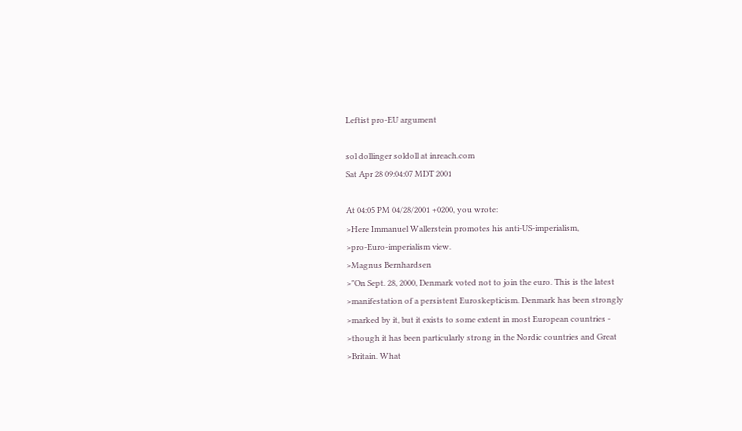Leftist pro-EU argument

sol dollinger soldoll at inreach.com
Sat Apr 28 09:04:07 MDT 2001

At 04:05 PM 04/28/2001 +0200, you wrote:
>Here Immanuel Wallerstein promotes his anti-US-imperialism,
>pro-Euro-imperialism view.
>Magnus Bernhardsen
>"On Sept. 28, 2000, Denmark voted not to join the euro. This is the latest
>manifestation of a persistent Euroskepticism. Denmark has been strongly
>marked by it, but it exists to some extent in most European countries -
>though it has been particularly strong in the Nordic countries and Great
>Britain. What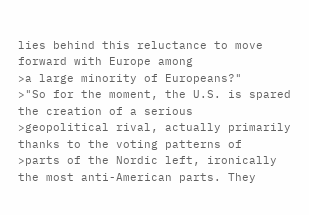lies behind this reluctance to move forward with Europe among
>a large minority of Europeans?"
>"So for the moment, the U.S. is spared the creation of a serious
>geopolitical rival, actually primarily thanks to the voting patterns of
>parts of the Nordic left, ironically the most anti-American parts. They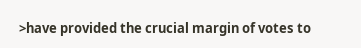>have provided the crucial margin of votes to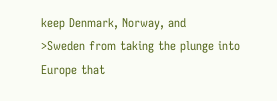keep Denmark, Norway, and
>Sweden from taking the plunge into Europe that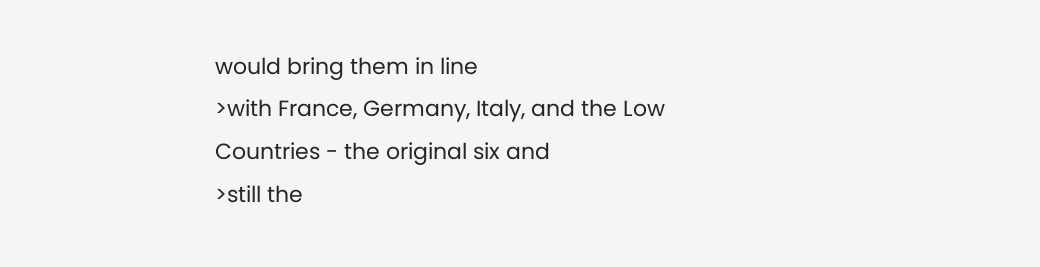would bring them in line
>with France, Germany, Italy, and the Low Countries - the original six and
>still the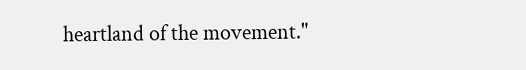heartland of the movement."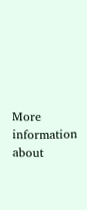More information about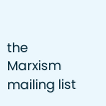the Marxism mailing list